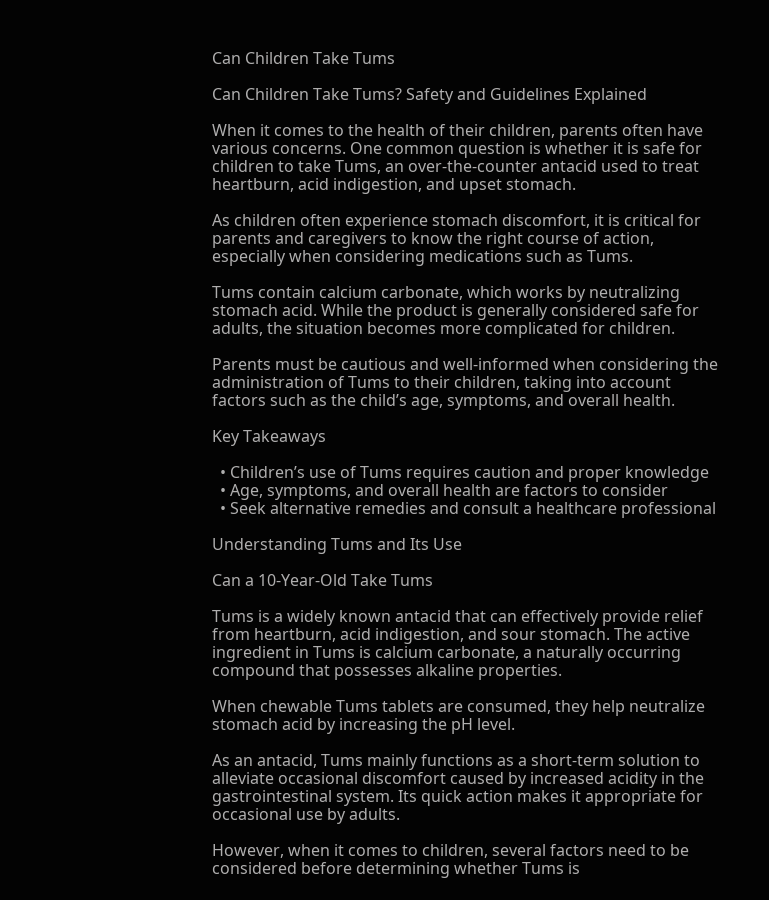Can Children Take Tums

Can Children Take Tums? Safety and Guidelines Explained

When it comes to the health of their children, parents often have various concerns. One common question is whether it is safe for children to take Tums, an over-the-counter antacid used to treat heartburn, acid indigestion, and upset stomach.

As children often experience stomach discomfort, it is critical for parents and caregivers to know the right course of action, especially when considering medications such as Tums.

Tums contain calcium carbonate, which works by neutralizing stomach acid. While the product is generally considered safe for adults, the situation becomes more complicated for children.

Parents must be cautious and well-informed when considering the administration of Tums to their children, taking into account factors such as the child’s age, symptoms, and overall health.

Key Takeaways

  • Children’s use of Tums requires caution and proper knowledge
  • Age, symptoms, and overall health are factors to consider
  • Seek alternative remedies and consult a healthcare professional

Understanding Tums and Its Use

Can a 10-Year-Old Take Tums

Tums is a widely known antacid that can effectively provide relief from heartburn, acid indigestion, and sour stomach. The active ingredient in Tums is calcium carbonate, a naturally occurring compound that possesses alkaline properties.

When chewable Tums tablets are consumed, they help neutralize stomach acid by increasing the pH level.

As an antacid, Tums mainly functions as a short-term solution to alleviate occasional discomfort caused by increased acidity in the gastrointestinal system. Its quick action makes it appropriate for occasional use by adults.

However, when it comes to children, several factors need to be considered before determining whether Tums is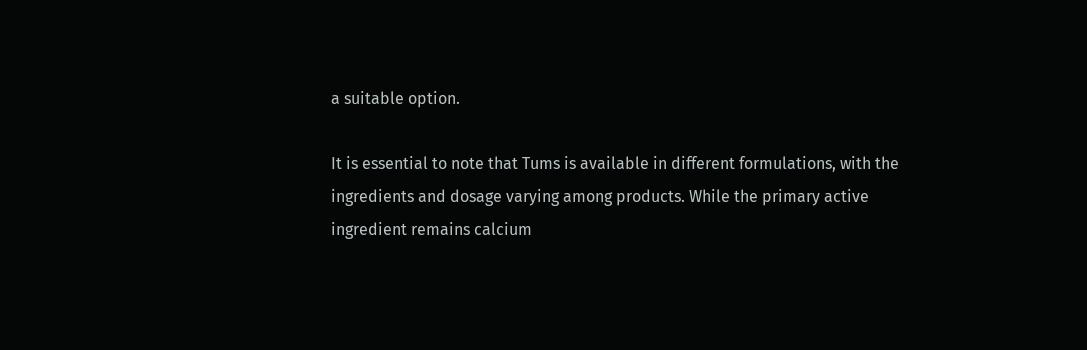a suitable option.

It is essential to note that Tums is available in different formulations, with the ingredients and dosage varying among products. While the primary active ingredient remains calcium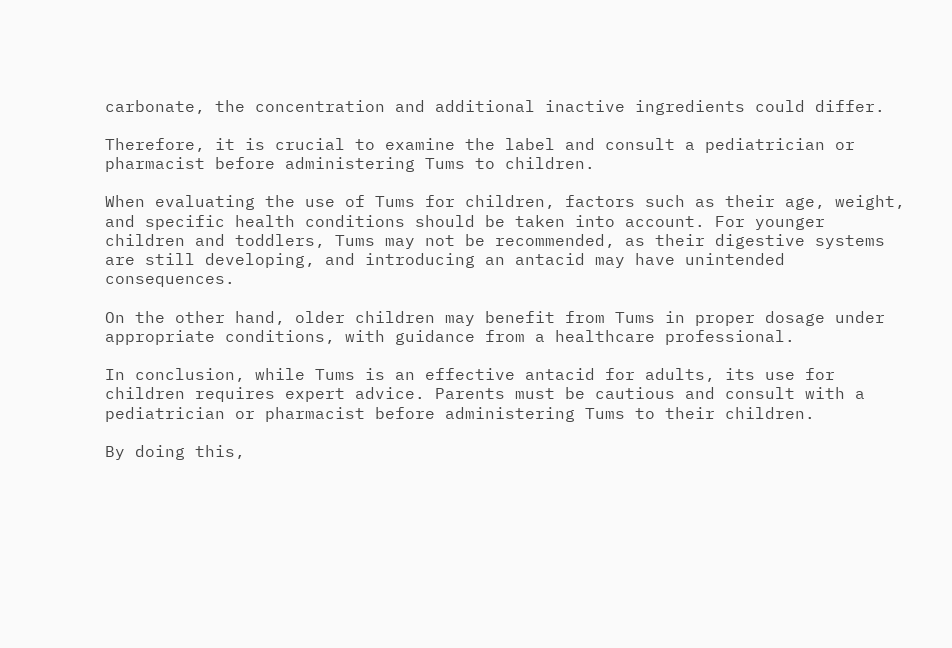carbonate, the concentration and additional inactive ingredients could differ.

Therefore, it is crucial to examine the label and consult a pediatrician or pharmacist before administering Tums to children.

When evaluating the use of Tums for children, factors such as their age, weight, and specific health conditions should be taken into account. For younger children and toddlers, Tums may not be recommended, as their digestive systems are still developing, and introducing an antacid may have unintended consequences.

On the other hand, older children may benefit from Tums in proper dosage under appropriate conditions, with guidance from a healthcare professional.

In conclusion, while Tums is an effective antacid for adults, its use for children requires expert advice. Parents must be cautious and consult with a pediatrician or pharmacist before administering Tums to their children.

By doing this,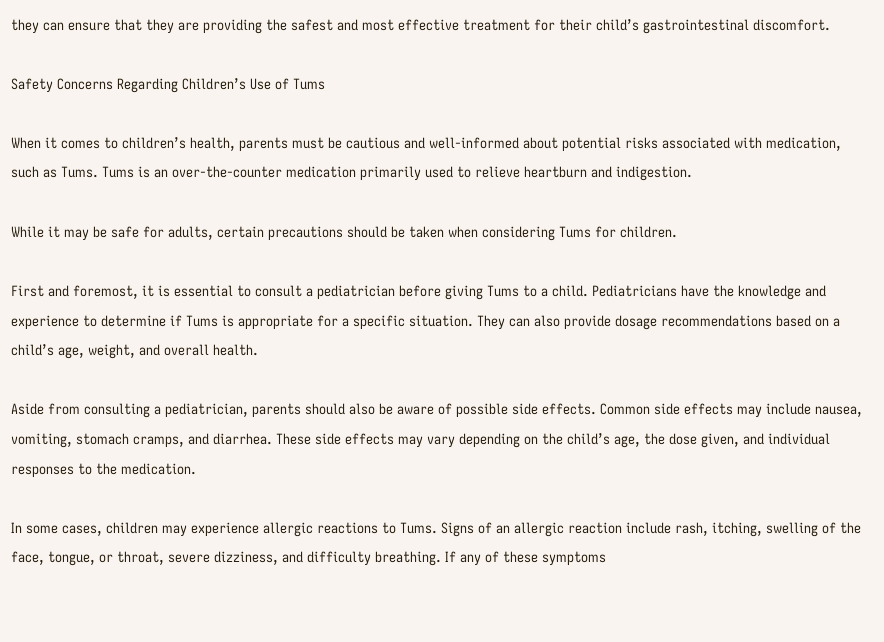they can ensure that they are providing the safest and most effective treatment for their child’s gastrointestinal discomfort.

Safety Concerns Regarding Children’s Use of Tums

When it comes to children’s health, parents must be cautious and well-informed about potential risks associated with medication, such as Tums. Tums is an over-the-counter medication primarily used to relieve heartburn and indigestion.

While it may be safe for adults, certain precautions should be taken when considering Tums for children.

First and foremost, it is essential to consult a pediatrician before giving Tums to a child. Pediatricians have the knowledge and experience to determine if Tums is appropriate for a specific situation. They can also provide dosage recommendations based on a child’s age, weight, and overall health.

Aside from consulting a pediatrician, parents should also be aware of possible side effects. Common side effects may include nausea, vomiting, stomach cramps, and diarrhea. These side effects may vary depending on the child’s age, the dose given, and individual responses to the medication.

In some cases, children may experience allergic reactions to Tums. Signs of an allergic reaction include rash, itching, swelling of the face, tongue, or throat, severe dizziness, and difficulty breathing. If any of these symptoms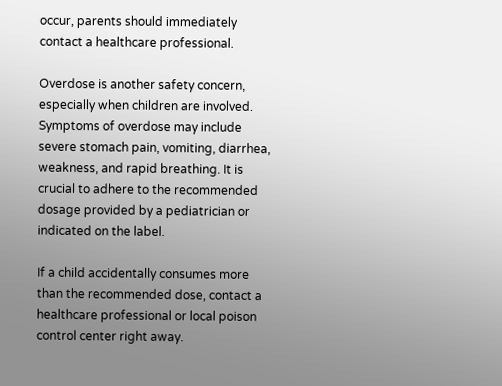occur, parents should immediately contact a healthcare professional.

Overdose is another safety concern, especially when children are involved. Symptoms of overdose may include severe stomach pain, vomiting, diarrhea, weakness, and rapid breathing. It is crucial to adhere to the recommended dosage provided by a pediatrician or indicated on the label.

If a child accidentally consumes more than the recommended dose, contact a healthcare professional or local poison control center right away.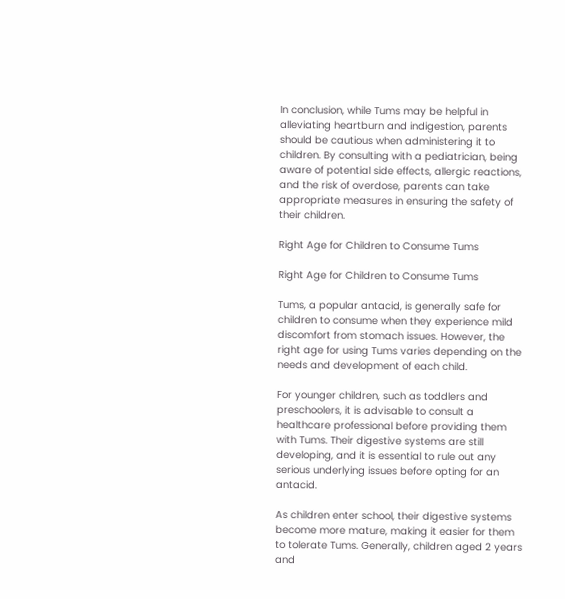In conclusion, while Tums may be helpful in alleviating heartburn and indigestion, parents should be cautious when administering it to children. By consulting with a pediatrician, being aware of potential side effects, allergic reactions, and the risk of overdose, parents can take appropriate measures in ensuring the safety of their children.

Right Age for Children to Consume Tums

Right Age for Children to Consume Tums

Tums, a popular antacid, is generally safe for children to consume when they experience mild discomfort from stomach issues. However, the right age for using Tums varies depending on the needs and development of each child.

For younger children, such as toddlers and preschoolers, it is advisable to consult a healthcare professional before providing them with Tums. Their digestive systems are still developing, and it is essential to rule out any serious underlying issues before opting for an antacid.

As children enter school, their digestive systems become more mature, making it easier for them to tolerate Tums. Generally, children aged 2 years and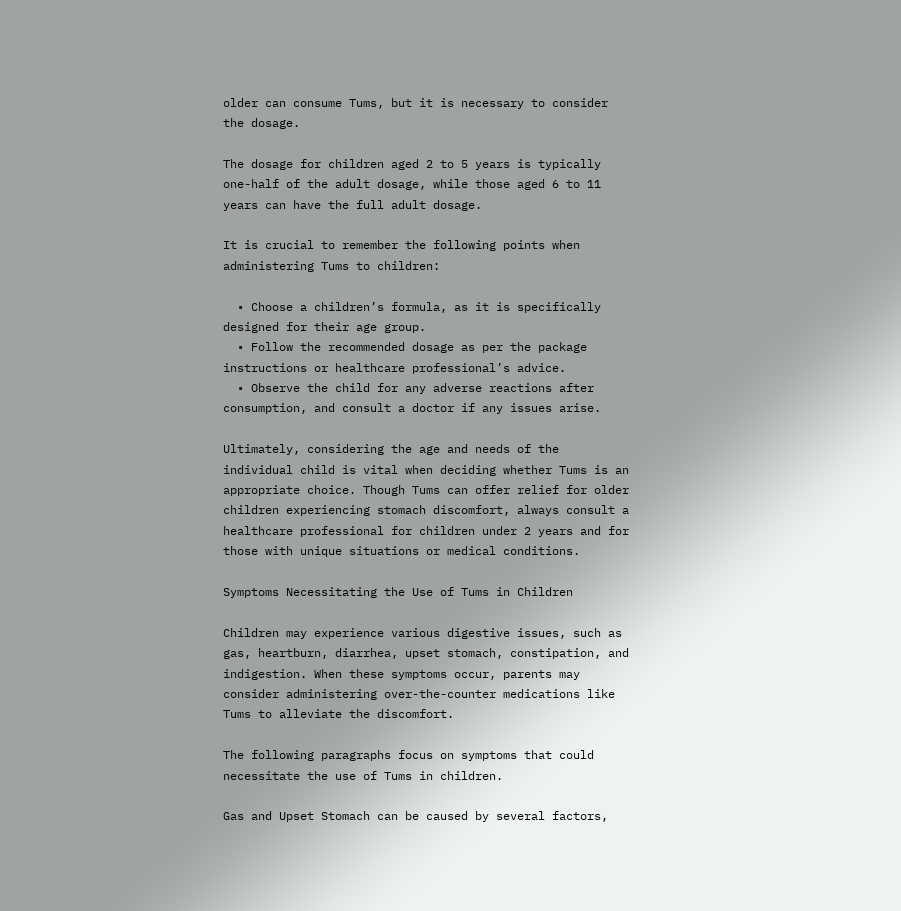older can consume Tums, but it is necessary to consider the dosage.

The dosage for children aged 2 to 5 years is typically one-half of the adult dosage, while those aged 6 to 11 years can have the full adult dosage.

It is crucial to remember the following points when administering Tums to children:

  • Choose a children’s formula, as it is specifically designed for their age group.
  • Follow the recommended dosage as per the package instructions or healthcare professional’s advice.
  • Observe the child for any adverse reactions after consumption, and consult a doctor if any issues arise.

Ultimately, considering the age and needs of the individual child is vital when deciding whether Tums is an appropriate choice. Though Tums can offer relief for older children experiencing stomach discomfort, always consult a healthcare professional for children under 2 years and for those with unique situations or medical conditions.

Symptoms Necessitating the Use of Tums in Children

Children may experience various digestive issues, such as gas, heartburn, diarrhea, upset stomach, constipation, and indigestion. When these symptoms occur, parents may consider administering over-the-counter medications like Tums to alleviate the discomfort.

The following paragraphs focus on symptoms that could necessitate the use of Tums in children.

Gas and Upset Stomach can be caused by several factors,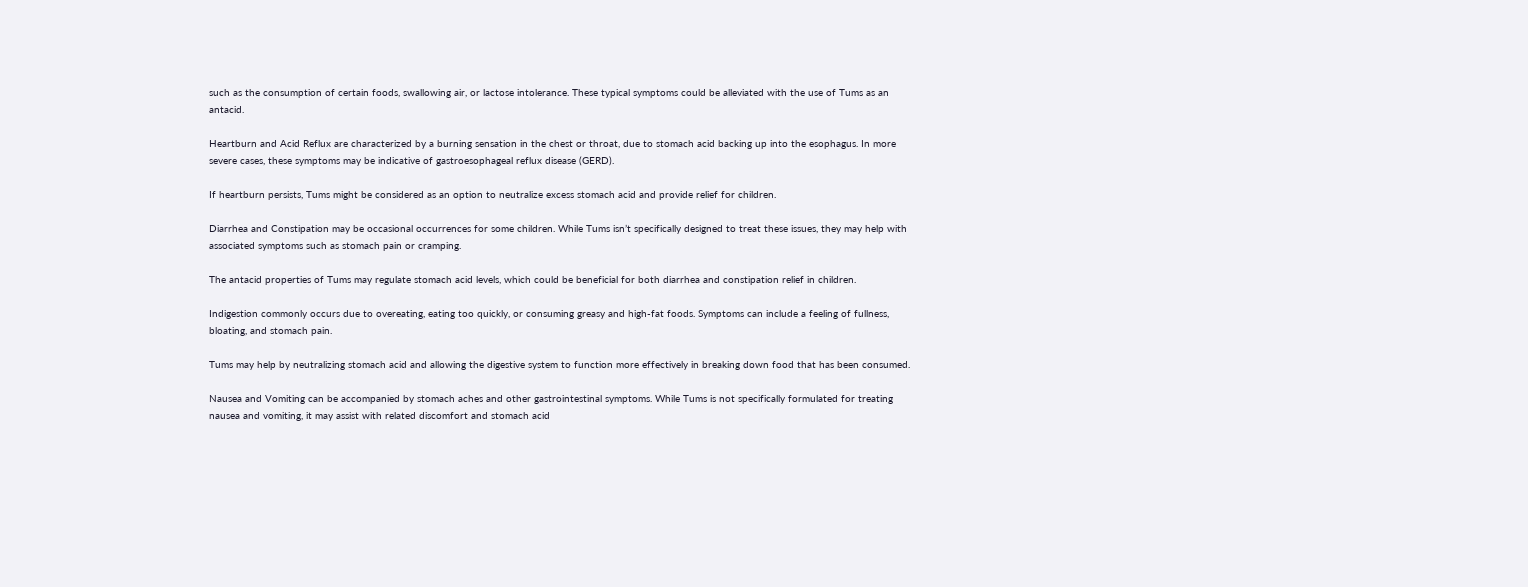such as the consumption of certain foods, swallowing air, or lactose intolerance. These typical symptoms could be alleviated with the use of Tums as an antacid.

Heartburn and Acid Reflux are characterized by a burning sensation in the chest or throat, due to stomach acid backing up into the esophagus. In more severe cases, these symptoms may be indicative of gastroesophageal reflux disease (GERD).

If heartburn persists, Tums might be considered as an option to neutralize excess stomach acid and provide relief for children.

Diarrhea and Constipation may be occasional occurrences for some children. While Tums isn’t specifically designed to treat these issues, they may help with associated symptoms such as stomach pain or cramping.

The antacid properties of Tums may regulate stomach acid levels, which could be beneficial for both diarrhea and constipation relief in children.

Indigestion commonly occurs due to overeating, eating too quickly, or consuming greasy and high-fat foods. Symptoms can include a feeling of fullness, bloating, and stomach pain.

Tums may help by neutralizing stomach acid and allowing the digestive system to function more effectively in breaking down food that has been consumed.

Nausea and Vomiting can be accompanied by stomach aches and other gastrointestinal symptoms. While Tums is not specifically formulated for treating nausea and vomiting, it may assist with related discomfort and stomach acid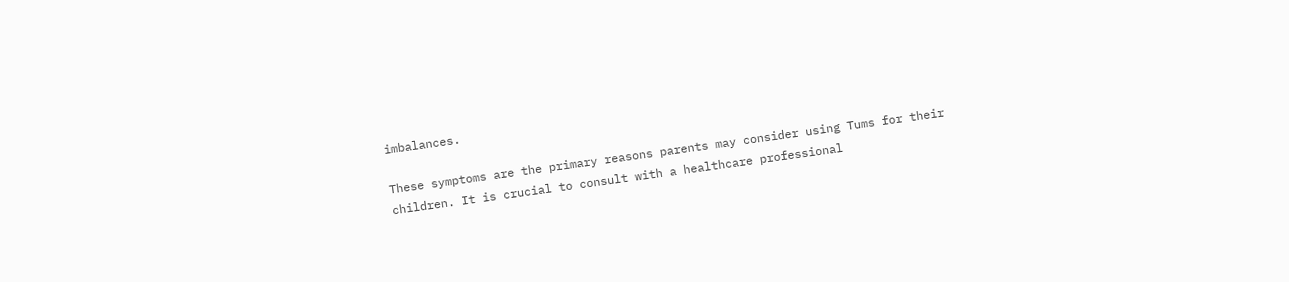imbalances.

These symptoms are the primary reasons parents may consider using Tums for their children. It is crucial to consult with a healthcare professional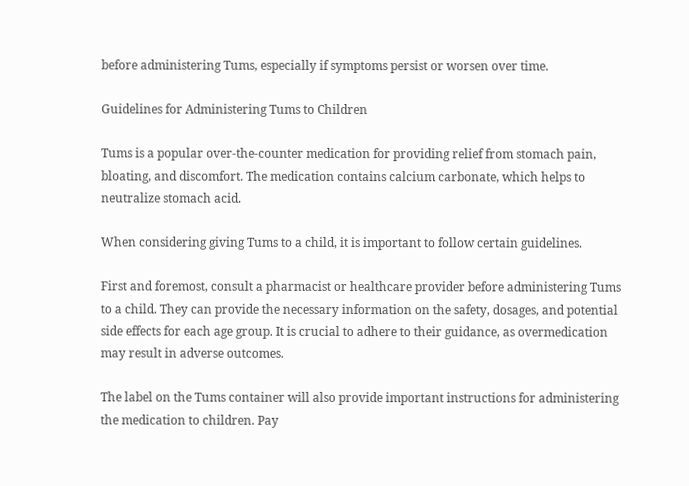before administering Tums, especially if symptoms persist or worsen over time.

Guidelines for Administering Tums to Children

Tums is a popular over-the-counter medication for providing relief from stomach pain, bloating, and discomfort. The medication contains calcium carbonate, which helps to neutralize stomach acid.

When considering giving Tums to a child, it is important to follow certain guidelines.

First and foremost, consult a pharmacist or healthcare provider before administering Tums to a child. They can provide the necessary information on the safety, dosages, and potential side effects for each age group. It is crucial to adhere to their guidance, as overmedication may result in adverse outcomes.

The label on the Tums container will also provide important instructions for administering the medication to children. Pay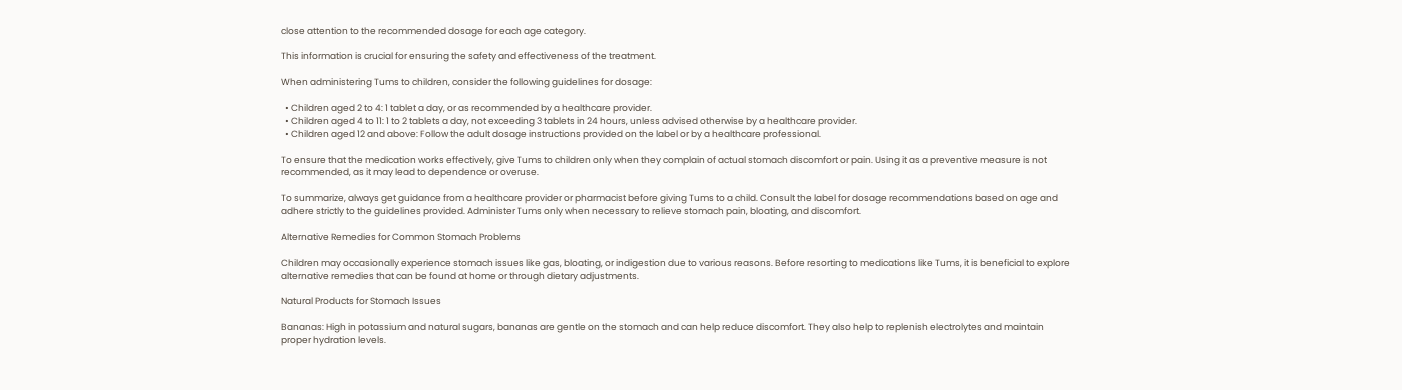close attention to the recommended dosage for each age category.

This information is crucial for ensuring the safety and effectiveness of the treatment.

When administering Tums to children, consider the following guidelines for dosage:

  • Children aged 2 to 4: 1 tablet a day, or as recommended by a healthcare provider.
  • Children aged 4 to 11: 1 to 2 tablets a day, not exceeding 3 tablets in 24 hours, unless advised otherwise by a healthcare provider.
  • Children aged 12 and above: Follow the adult dosage instructions provided on the label or by a healthcare professional.

To ensure that the medication works effectively, give Tums to children only when they complain of actual stomach discomfort or pain. Using it as a preventive measure is not recommended, as it may lead to dependence or overuse.

To summarize, always get guidance from a healthcare provider or pharmacist before giving Tums to a child. Consult the label for dosage recommendations based on age and adhere strictly to the guidelines provided. Administer Tums only when necessary to relieve stomach pain, bloating, and discomfort.

Alternative Remedies for Common Stomach Problems

Children may occasionally experience stomach issues like gas, bloating, or indigestion due to various reasons. Before resorting to medications like Tums, it is beneficial to explore alternative remedies that can be found at home or through dietary adjustments.

Natural Products for Stomach Issues

Bananas: High in potassium and natural sugars, bananas are gentle on the stomach and can help reduce discomfort. They also help to replenish electrolytes and maintain proper hydration levels.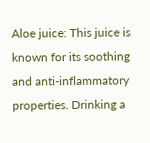Aloe juice: This juice is known for its soothing and anti-inflammatory properties. Drinking a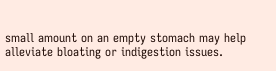small amount on an empty stomach may help alleviate bloating or indigestion issues.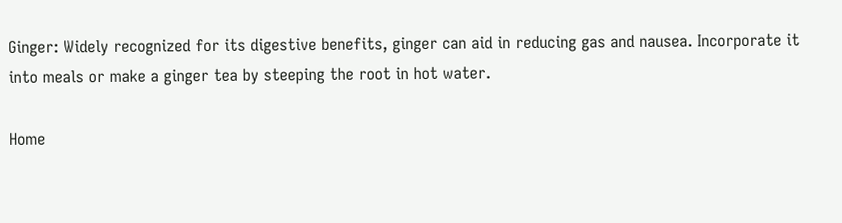Ginger: Widely recognized for its digestive benefits, ginger can aid in reducing gas and nausea. Incorporate it into meals or make a ginger tea by steeping the root in hot water.

Home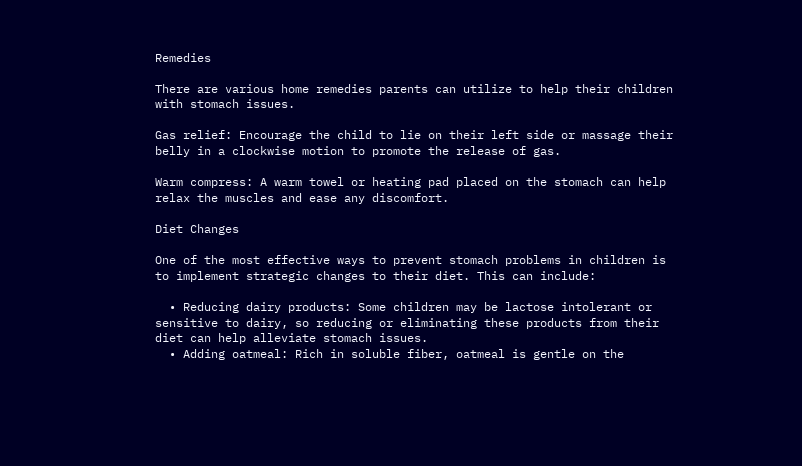Remedies

There are various home remedies parents can utilize to help their children with stomach issues.

Gas relief: Encourage the child to lie on their left side or massage their belly in a clockwise motion to promote the release of gas.

Warm compress: A warm towel or heating pad placed on the stomach can help relax the muscles and ease any discomfort.

Diet Changes

One of the most effective ways to prevent stomach problems in children is to implement strategic changes to their diet. This can include:

  • Reducing dairy products: Some children may be lactose intolerant or sensitive to dairy, so reducing or eliminating these products from their diet can help alleviate stomach issues.
  • Adding oatmeal: Rich in soluble fiber, oatmeal is gentle on the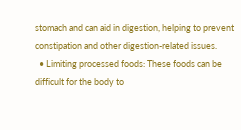stomach and can aid in digestion, helping to prevent constipation and other digestion-related issues.
  • Limiting processed foods: These foods can be difficult for the body to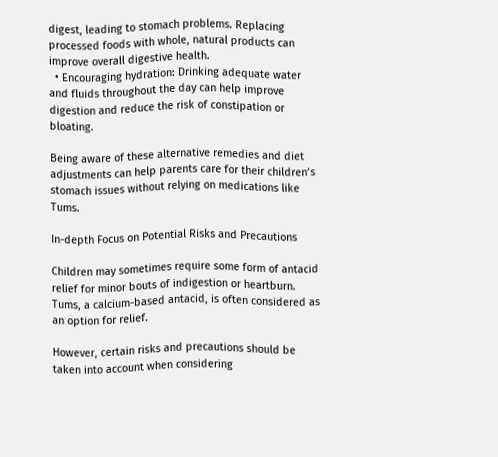digest, leading to stomach problems. Replacing processed foods with whole, natural products can improve overall digestive health.
  • Encouraging hydration: Drinking adequate water and fluids throughout the day can help improve digestion and reduce the risk of constipation or bloating.

Being aware of these alternative remedies and diet adjustments can help parents care for their children’s stomach issues without relying on medications like Tums.

In-depth Focus on Potential Risks and Precautions

Children may sometimes require some form of antacid relief for minor bouts of indigestion or heartburn. Tums, a calcium-based antacid, is often considered as an option for relief.

However, certain risks and precautions should be taken into account when considering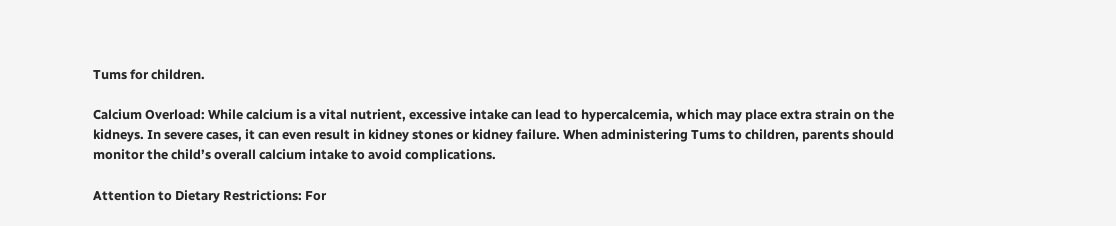Tums for children.

Calcium Overload: While calcium is a vital nutrient, excessive intake can lead to hypercalcemia, which may place extra strain on the kidneys. In severe cases, it can even result in kidney stones or kidney failure. When administering Tums to children, parents should monitor the child’s overall calcium intake to avoid complications.

Attention to Dietary Restrictions: For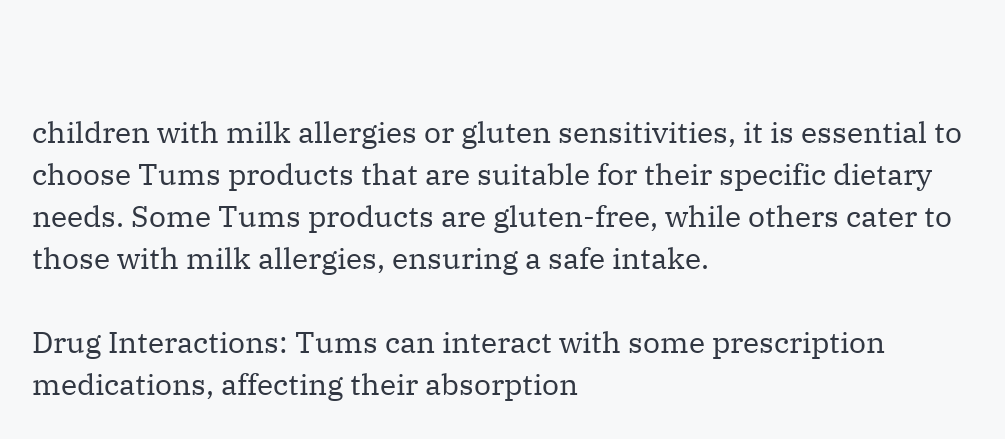children with milk allergies or gluten sensitivities, it is essential to choose Tums products that are suitable for their specific dietary needs. Some Tums products are gluten-free, while others cater to those with milk allergies, ensuring a safe intake.

Drug Interactions: Tums can interact with some prescription medications, affecting their absorption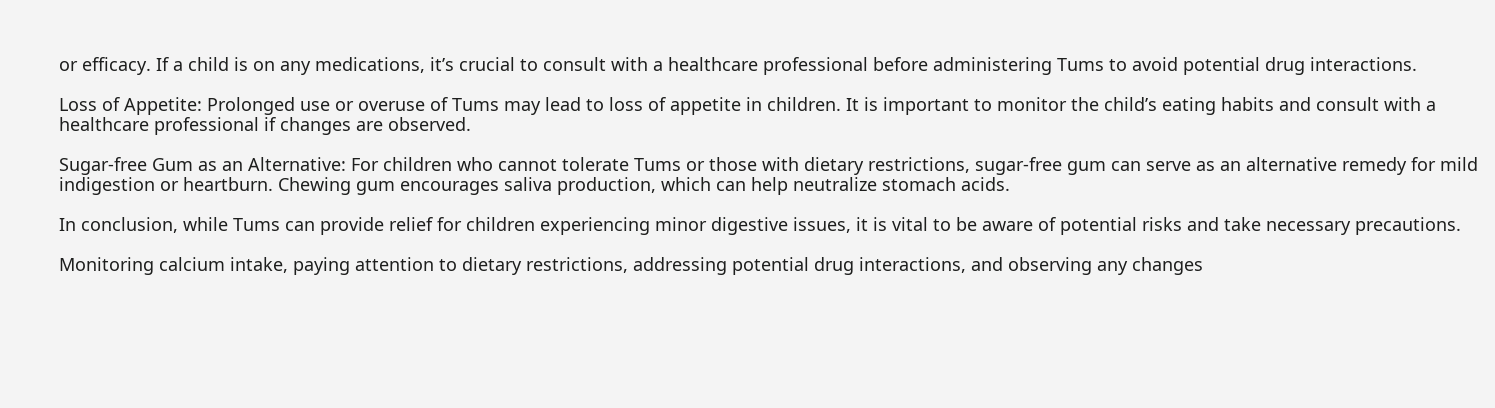or efficacy. If a child is on any medications, it’s crucial to consult with a healthcare professional before administering Tums to avoid potential drug interactions.

Loss of Appetite: Prolonged use or overuse of Tums may lead to loss of appetite in children. It is important to monitor the child’s eating habits and consult with a healthcare professional if changes are observed.

Sugar-free Gum as an Alternative: For children who cannot tolerate Tums or those with dietary restrictions, sugar-free gum can serve as an alternative remedy for mild indigestion or heartburn. Chewing gum encourages saliva production, which can help neutralize stomach acids.

In conclusion, while Tums can provide relief for children experiencing minor digestive issues, it is vital to be aware of potential risks and take necessary precautions.

Monitoring calcium intake, paying attention to dietary restrictions, addressing potential drug interactions, and observing any changes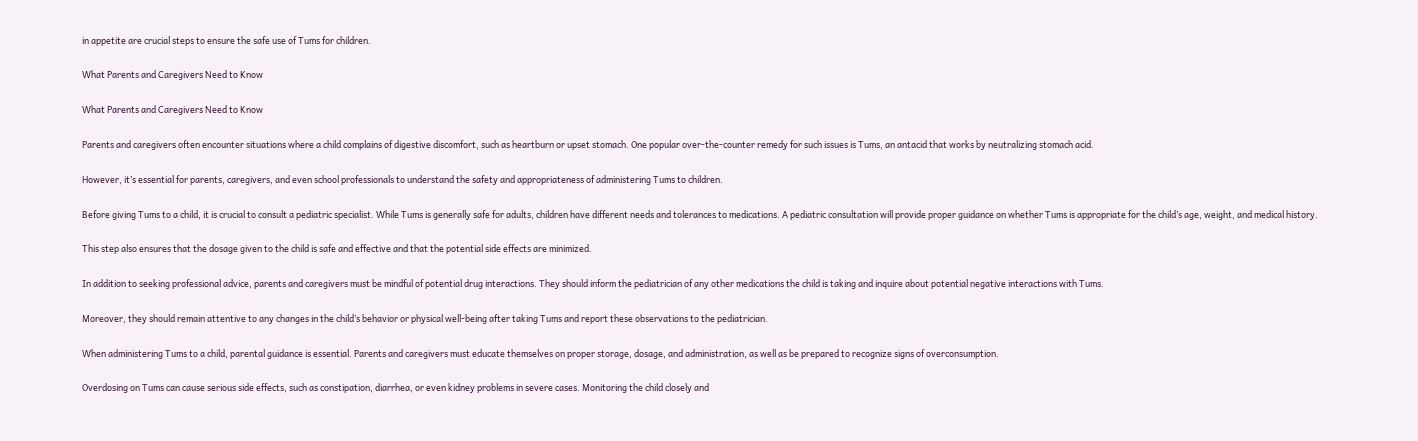in appetite are crucial steps to ensure the safe use of Tums for children.

What Parents and Caregivers Need to Know

What Parents and Caregivers Need to Know

Parents and caregivers often encounter situations where a child complains of digestive discomfort, such as heartburn or upset stomach. One popular over-the-counter remedy for such issues is Tums, an antacid that works by neutralizing stomach acid.

However, it’s essential for parents, caregivers, and even school professionals to understand the safety and appropriateness of administering Tums to children.

Before giving Tums to a child, it is crucial to consult a pediatric specialist. While Tums is generally safe for adults, children have different needs and tolerances to medications. A pediatric consultation will provide proper guidance on whether Tums is appropriate for the child’s age, weight, and medical history.

This step also ensures that the dosage given to the child is safe and effective and that the potential side effects are minimized.

In addition to seeking professional advice, parents and caregivers must be mindful of potential drug interactions. They should inform the pediatrician of any other medications the child is taking and inquire about potential negative interactions with Tums.

Moreover, they should remain attentive to any changes in the child’s behavior or physical well-being after taking Tums and report these observations to the pediatrician.

When administering Tums to a child, parental guidance is essential. Parents and caregivers must educate themselves on proper storage, dosage, and administration, as well as be prepared to recognize signs of overconsumption.

Overdosing on Tums can cause serious side effects, such as constipation, diarrhea, or even kidney problems in severe cases. Monitoring the child closely and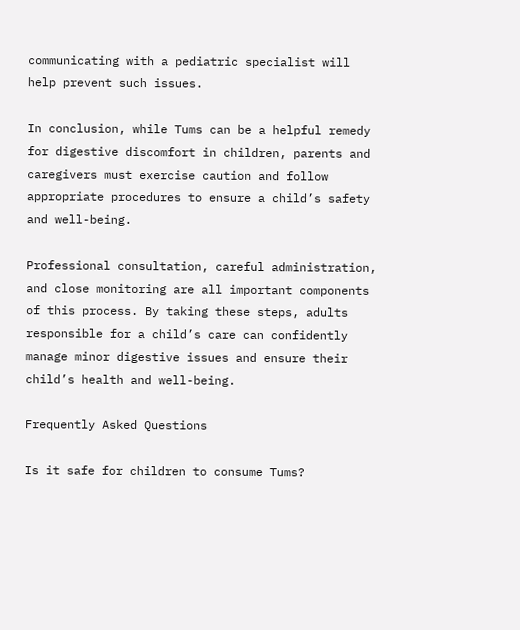communicating with a pediatric specialist will help prevent such issues.

In conclusion, while Tums can be a helpful remedy for digestive discomfort in children, parents and caregivers must exercise caution and follow appropriate procedures to ensure a child’s safety and well-being.

Professional consultation, careful administration, and close monitoring are all important components of this process. By taking these steps, adults responsible for a child’s care can confidently manage minor digestive issues and ensure their child’s health and well-being.

Frequently Asked Questions

Is it safe for children to consume Tums?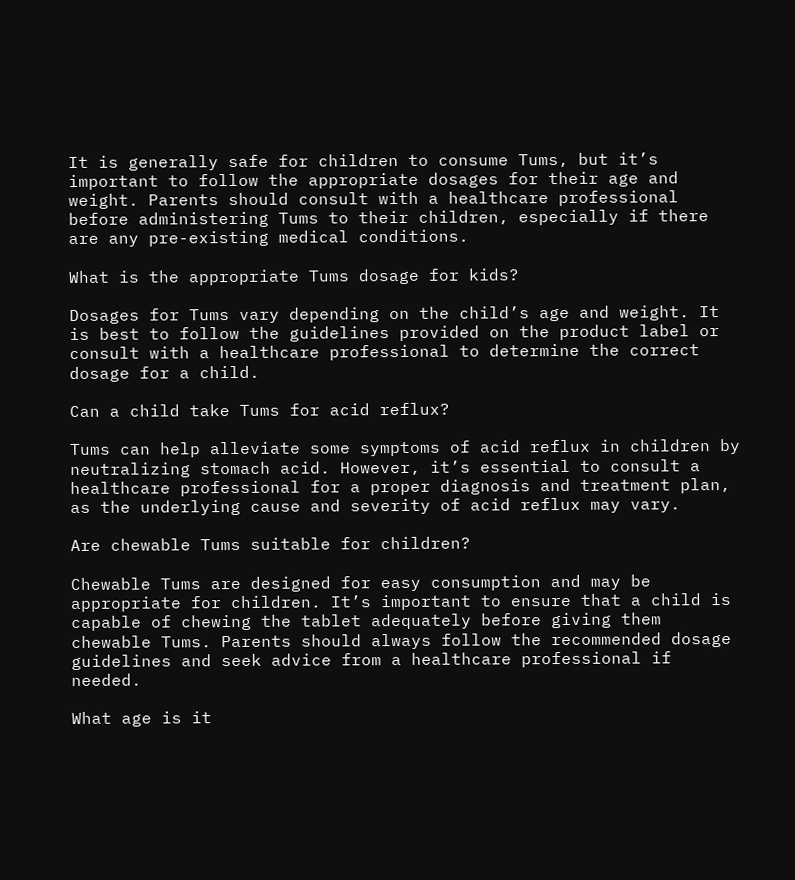It is generally safe for children to consume Tums, but it’s important to follow the appropriate dosages for their age and weight. Parents should consult with a healthcare professional before administering Tums to their children, especially if there are any pre-existing medical conditions.

What is the appropriate Tums dosage for kids?

Dosages for Tums vary depending on the child’s age and weight. It is best to follow the guidelines provided on the product label or consult with a healthcare professional to determine the correct dosage for a child.

Can a child take Tums for acid reflux?

Tums can help alleviate some symptoms of acid reflux in children by neutralizing stomach acid. However, it’s essential to consult a healthcare professional for a proper diagnosis and treatment plan, as the underlying cause and severity of acid reflux may vary.

Are chewable Tums suitable for children?

Chewable Tums are designed for easy consumption and may be appropriate for children. It’s important to ensure that a child is capable of chewing the tablet adequately before giving them chewable Tums. Parents should always follow the recommended dosage guidelines and seek advice from a healthcare professional if needed.

What age is it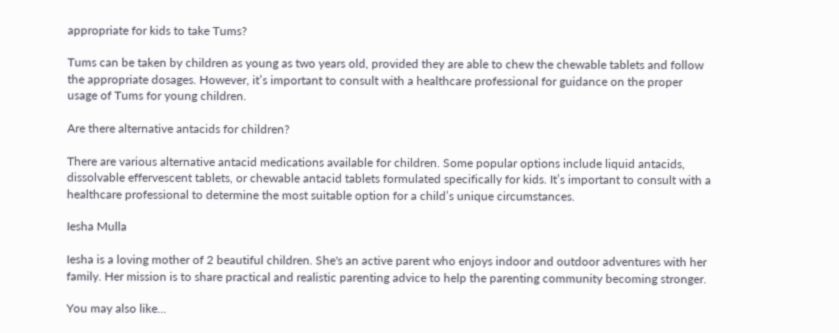appropriate for kids to take Tums?

Tums can be taken by children as young as two years old, provided they are able to chew the chewable tablets and follow the appropriate dosages. However, it’s important to consult with a healthcare professional for guidance on the proper usage of Tums for young children.

Are there alternative antacids for children?

There are various alternative antacid medications available for children. Some popular options include liquid antacids, dissolvable effervescent tablets, or chewable antacid tablets formulated specifically for kids. It’s important to consult with a healthcare professional to determine the most suitable option for a child’s unique circumstances.

Iesha Mulla

Iesha is a loving mother of 2 beautiful children. She's an active parent who enjoys indoor and outdoor adventures with her family. Her mission is to share practical and realistic parenting advice to help the parenting community becoming stronger.

You may also like...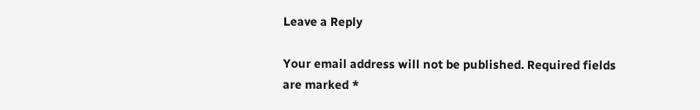Leave a Reply

Your email address will not be published. Required fields are marked *